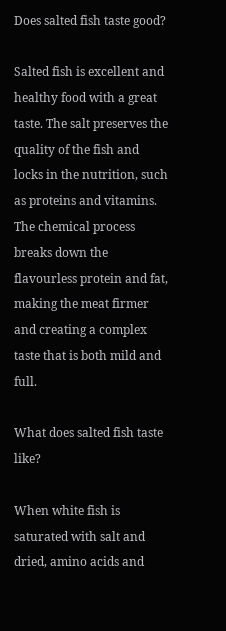Does salted fish taste good?

Salted fish is excellent and healthy food with a great taste. The salt preserves the quality of the fish and locks in the nutrition, such as proteins and vitamins. The chemical process breaks down the flavourless protein and fat, making the meat firmer and creating a complex taste that is both mild and full.

What does salted fish taste like?

When white fish is saturated with salt and dried, amino acids and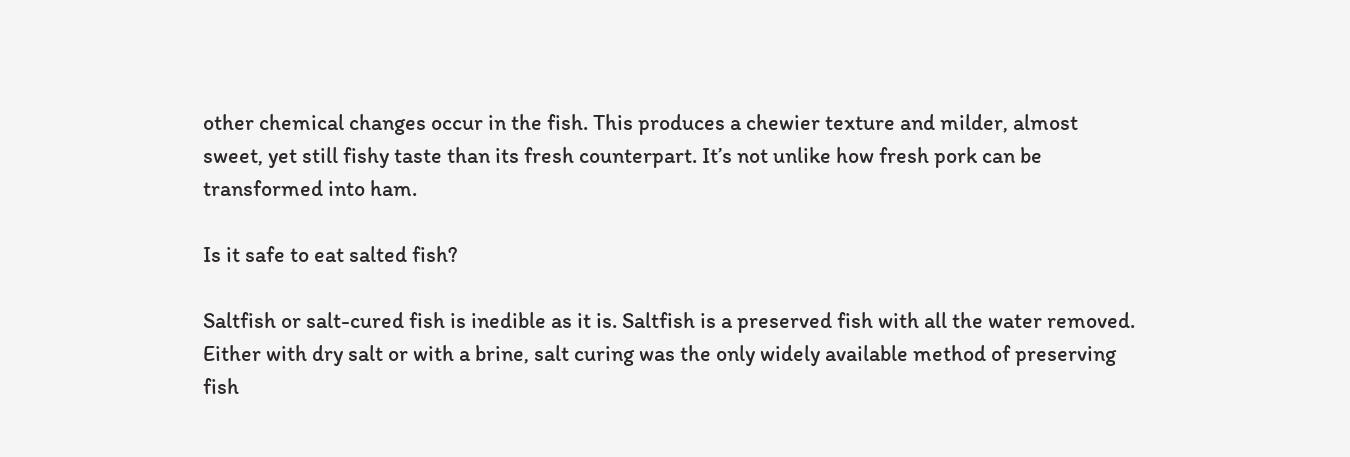other chemical changes occur in the fish. This produces a chewier texture and milder, almost sweet, yet still fishy taste than its fresh counterpart. It’s not unlike how fresh pork can be transformed into ham.

Is it safe to eat salted fish?

Saltfish or salt-cured fish is inedible as it is. Saltfish is a preserved fish with all the water removed. Either with dry salt or with a brine, salt curing was the only widely available method of preserving fish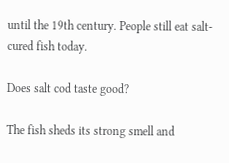until the 19th century. People still eat salt-cured fish today.

Does salt cod taste good?

The fish sheds its strong smell and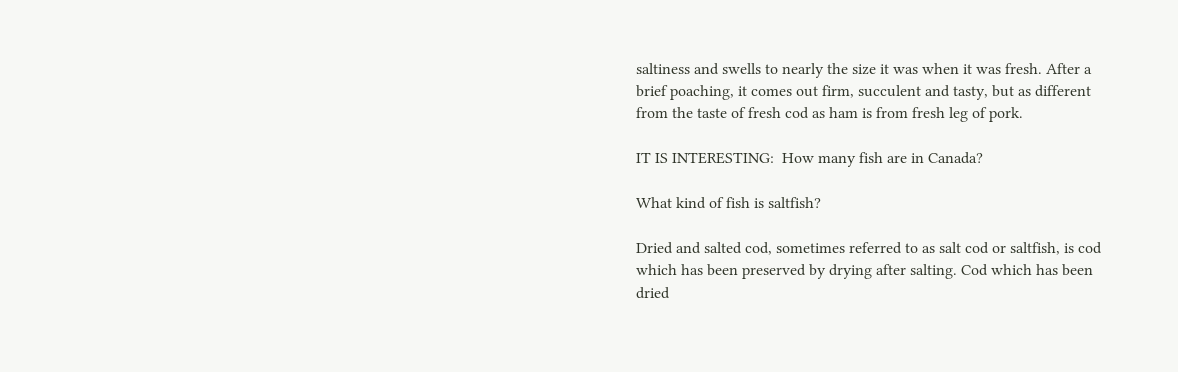saltiness and swells to nearly the size it was when it was fresh. After a brief poaching, it comes out firm, succulent and tasty, but as different from the taste of fresh cod as ham is from fresh leg of pork.

IT IS INTERESTING:  How many fish are in Canada?

What kind of fish is saltfish?

Dried and salted cod, sometimes referred to as salt cod or saltfish, is cod which has been preserved by drying after salting. Cod which has been dried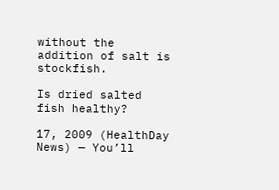without the addition of salt is stockfish.

Is dried salted fish healthy?

17, 2009 (HealthDay News) — You’ll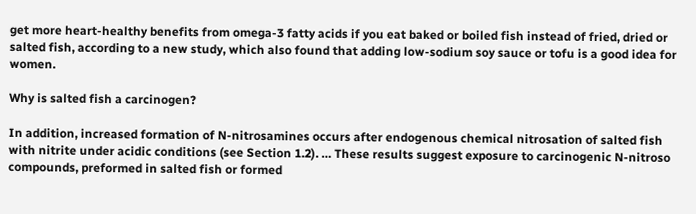get more heart-healthy benefits from omega-3 fatty acids if you eat baked or boiled fish instead of fried, dried or salted fish, according to a new study, which also found that adding low-sodium soy sauce or tofu is a good idea for women.

Why is salted fish a carcinogen?

In addition, increased formation of N-nitrosamines occurs after endogenous chemical nitrosation of salted fish with nitrite under acidic conditions (see Section 1.2). … These results suggest exposure to carcinogenic N-nitroso compounds, preformed in salted fish or formed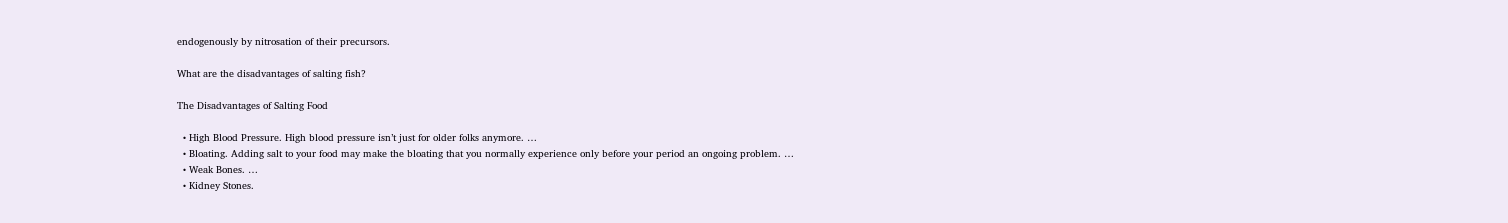endogenously by nitrosation of their precursors.

What are the disadvantages of salting fish?

The Disadvantages of Salting Food

  • High Blood Pressure. High blood pressure isn’t just for older folks anymore. …
  • Bloating. Adding salt to your food may make the bloating that you normally experience only before your period an ongoing problem. …
  • Weak Bones. …
  • Kidney Stones.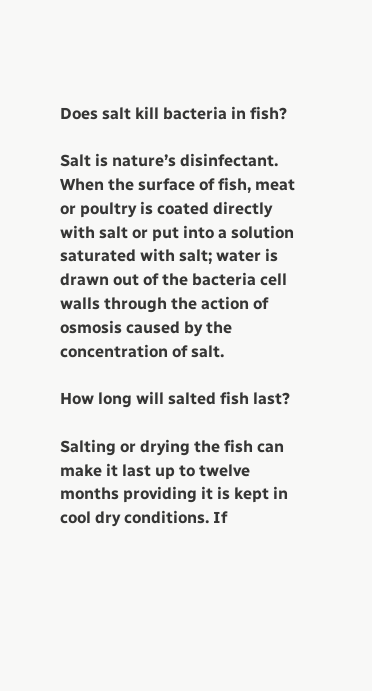Does salt kill bacteria in fish?

Salt is nature’s disinfectant. When the surface of fish, meat or poultry is coated directly with salt or put into a solution saturated with salt; water is drawn out of the bacteria cell walls through the action of osmosis caused by the concentration of salt.

How long will salted fish last?

Salting or drying the fish can make it last up to twelve months providing it is kept in cool dry conditions. If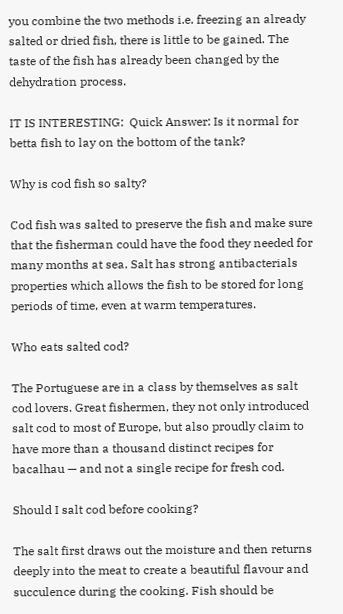you combine the two methods i.e. freezing an already salted or dried fish, there is little to be gained. The taste of the fish has already been changed by the dehydration process.

IT IS INTERESTING:  Quick Answer: Is it normal for betta fish to lay on the bottom of the tank?

Why is cod fish so salty?

Cod fish was salted to preserve the fish and make sure that the fisherman could have the food they needed for many months at sea. Salt has strong antibacterials properties which allows the fish to be stored for long periods of time, even at warm temperatures.

Who eats salted cod?

The Portuguese are in a class by themselves as salt cod lovers. Great fishermen, they not only introduced salt cod to most of Europe, but also proudly claim to have more than a thousand distinct recipes for bacalhau — and not a single recipe for fresh cod.

Should I salt cod before cooking?

The salt first draws out the moisture and then returns deeply into the meat to create a beautiful flavour and succulence during the cooking. Fish should be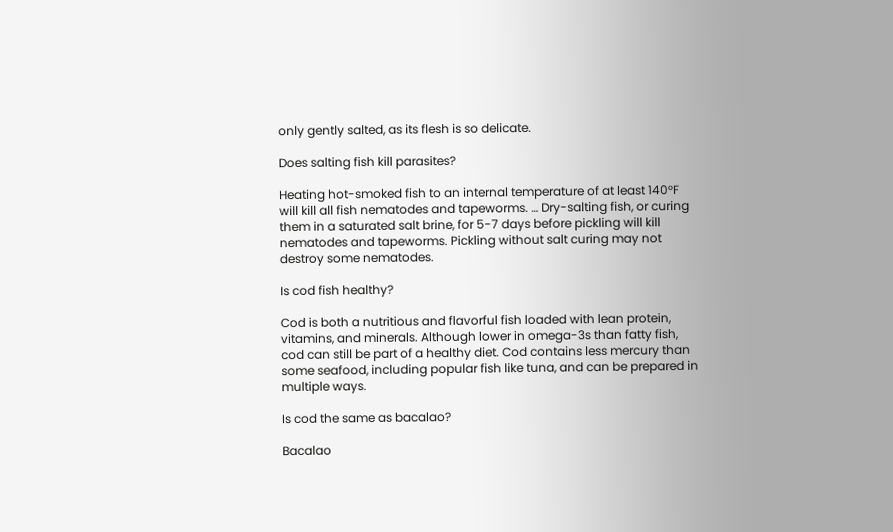only gently salted, as its flesh is so delicate.

Does salting fish kill parasites?

Heating hot-smoked fish to an internal temperature of at least 140°F will kill all fish nematodes and tapeworms. … Dry-salting fish, or curing them in a saturated salt brine, for 5-7 days before pickling will kill nematodes and tapeworms. Pickling without salt curing may not destroy some nematodes.

Is cod fish healthy?

Cod is both a nutritious and flavorful fish loaded with lean protein, vitamins, and minerals. Although lower in omega-3s than fatty fish, cod can still be part of a healthy diet. Cod contains less mercury than some seafood, including popular fish like tuna, and can be prepared in multiple ways.

Is cod the same as bacalao?

Bacalao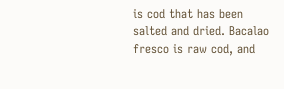is cod that has been salted and dried. Bacalao fresco is raw cod, and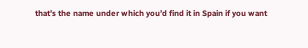that’s the name under which you’d find it in Spain if you want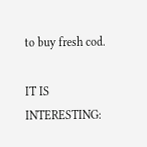to buy fresh cod.

IT IS INTERESTING: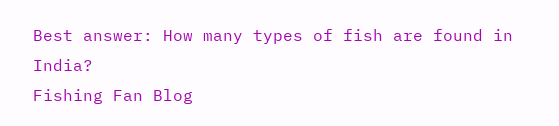Best answer: How many types of fish are found in India?
Fishing Fan Blog